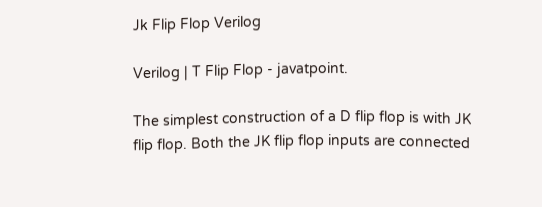Jk Flip Flop Verilog

Verilog | T Flip Flop - javatpoint.

The simplest construction of a D flip flop is with JK flip flop. Both the JK flip flop inputs are connected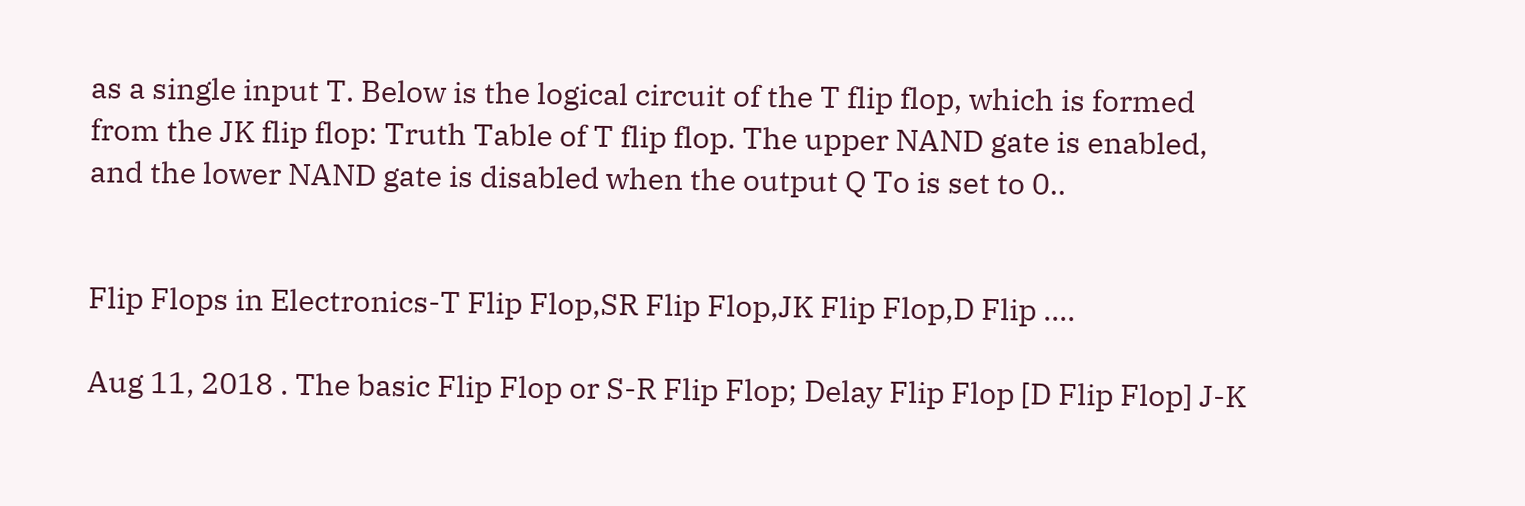as a single input T. Below is the logical circuit of the T flip flop, which is formed from the JK flip flop: Truth Table of T flip flop. The upper NAND gate is enabled, and the lower NAND gate is disabled when the output Q To is set to 0..


Flip Flops in Electronics-T Flip Flop,SR Flip Flop,JK Flip Flop,D Flip ....

Aug 11, 2018 . The basic Flip Flop or S-R Flip Flop; Delay Flip Flop [D Flip Flop] J-K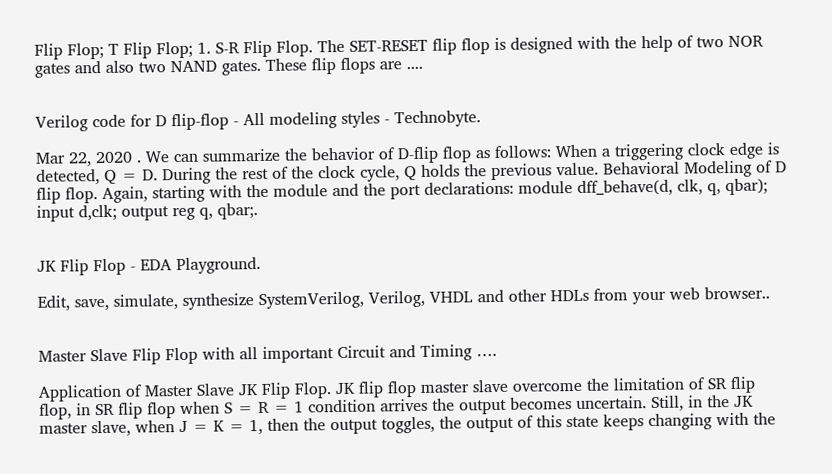Flip Flop; T Flip Flop; 1. S-R Flip Flop. The SET-RESET flip flop is designed with the help of two NOR gates and also two NAND gates. These flip flops are ....


Verilog code for D flip-flop - All modeling styles - Technobyte.

Mar 22, 2020 . We can summarize the behavior of D-flip flop as follows: When a triggering clock edge is detected, Q = D. During the rest of the clock cycle, Q holds the previous value. Behavioral Modeling of D flip flop. Again, starting with the module and the port declarations: module dff_behave(d, clk, q, qbar); input d,clk; output reg q, qbar;.


JK Flip Flop - EDA Playground.

Edit, save, simulate, synthesize SystemVerilog, Verilog, VHDL and other HDLs from your web browser..


Master Slave Flip Flop with all important Circuit and Timing ….

Application of Master Slave JK Flip Flop. JK flip flop master slave overcome the limitation of SR flip flop, in SR flip flop when S = R = 1 condition arrives the output becomes uncertain. Still, in the JK master slave, when J = K = 1, then the output toggles, the output of this state keeps changing with the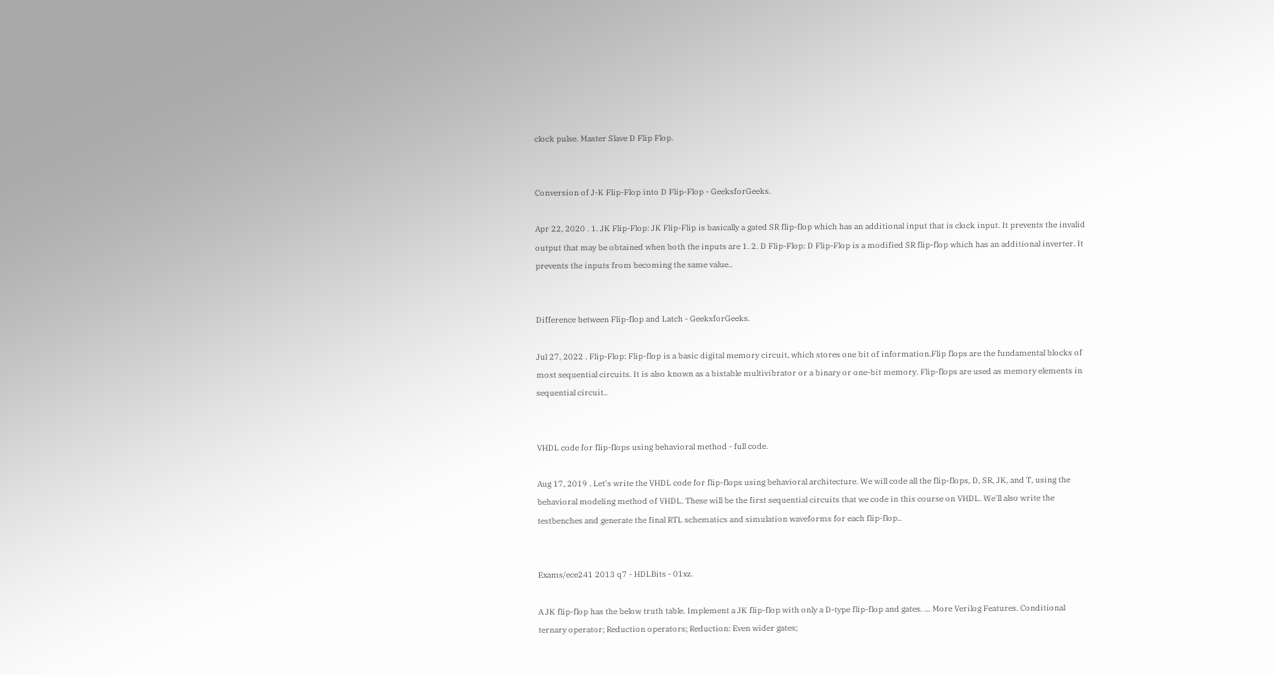clock pulse. Master Slave D Flip Flop.


Conversion of J-K Flip-Flop into D Flip-Flop - GeeksforGeeks.

Apr 22, 2020 . 1. JK Flip-Flop: JK Flip-Flip is basically a gated SR flip-flop which has an additional input that is clock input. It prevents the invalid output that may be obtained when both the inputs are 1. 2. D Flip-Flop: D Flip-Flop is a modified SR flip-flop which has an additional inverter. It prevents the inputs from becoming the same value..


Difference between Flip-flop and Latch - GeeksforGeeks.

Jul 27, 2022 . Flip-Flop: Flip-flop is a basic digital memory circuit, which stores one bit of information.Flip flops are the fundamental blocks of most sequential circuits. It is also known as a bistable multivibrator or a binary or one-bit memory. Flip-flops are used as memory elements in sequential circuit..


VHDL code for flip-flops using behavioral method - full code.

Aug 17, 2019 . Let's write the VHDL code for flip-flops using behavioral architecture. We will code all the flip-flops, D, SR, JK, and T, using the behavioral modeling method of VHDL. These will be the first sequential circuits that we code in this course on VHDL. We'll also write the testbenches and generate the final RTL schematics and simulation waveforms for each flip-flop..


Exams/ece241 2013 q7 - HDLBits - 01xz.

A JK flip-flop has the below truth table. Implement a JK flip-flop with only a D-type flip-flop and gates. ... More Verilog Features. Conditional ternary operator; Reduction operators; Reduction: Even wider gates;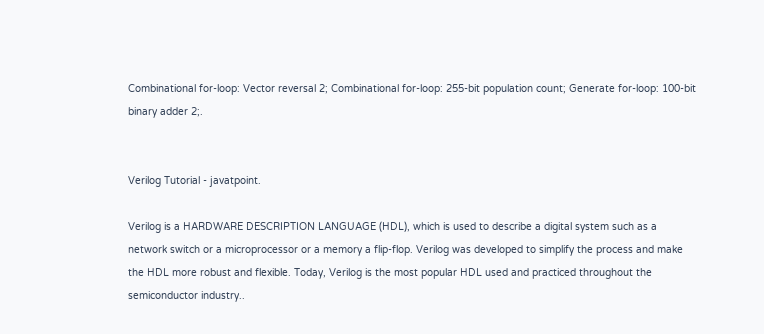Combinational for-loop: Vector reversal 2; Combinational for-loop: 255-bit population count; Generate for-loop: 100-bit binary adder 2;.


Verilog Tutorial - javatpoint.

Verilog is a HARDWARE DESCRIPTION LANGUAGE (HDL), which is used to describe a digital system such as a network switch or a microprocessor or a memory a flip-flop. Verilog was developed to simplify the process and make the HDL more robust and flexible. Today, Verilog is the most popular HDL used and practiced throughout the semiconductor industry..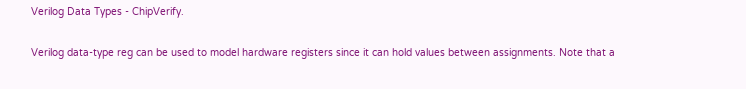Verilog Data Types - ChipVerify.

Verilog data-type reg can be used to model hardware registers since it can hold values between assignments. Note that a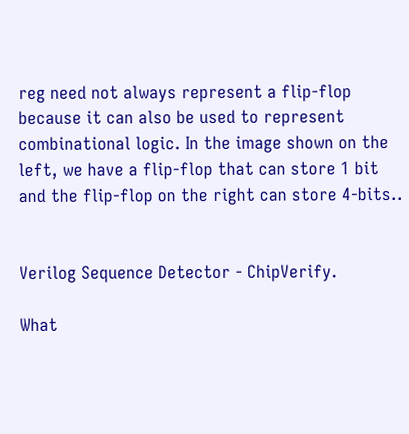reg need not always represent a flip-flop because it can also be used to represent combinational logic. In the image shown on the left, we have a flip-flop that can store 1 bit and the flip-flop on the right can store 4-bits..


Verilog Sequence Detector - ChipVerify.

What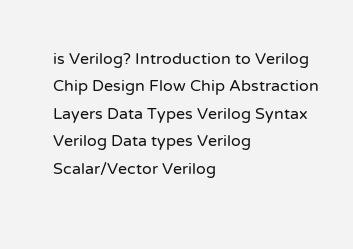is Verilog? Introduction to Verilog Chip Design Flow Chip Abstraction Layers Data Types Verilog Syntax Verilog Data types Verilog Scalar/Vector Verilog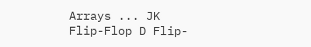Arrays ... JK Flip-Flop D Flip-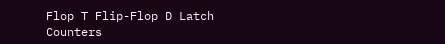Flop T Flip-Flop D Latch Counters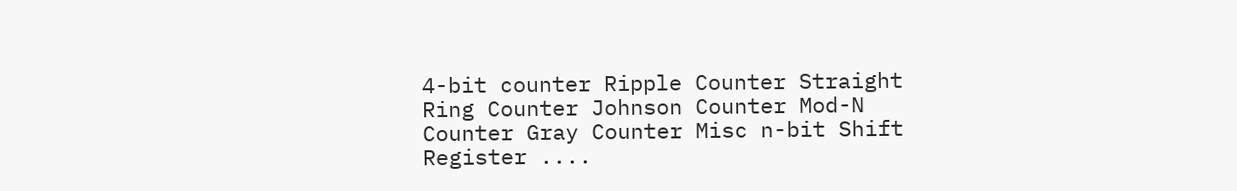4-bit counter Ripple Counter Straight Ring Counter Johnson Counter Mod-N Counter Gray Counter Misc n-bit Shift Register ....